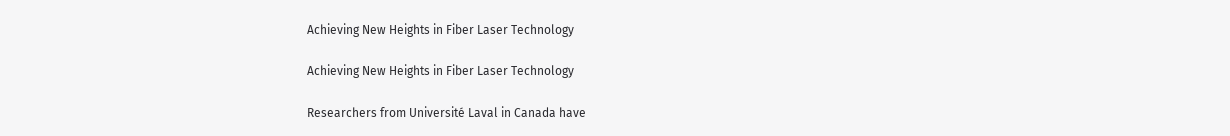Achieving New Heights in Fiber Laser Technology

Achieving New Heights in Fiber Laser Technology

Researchers from Université Laval in Canada have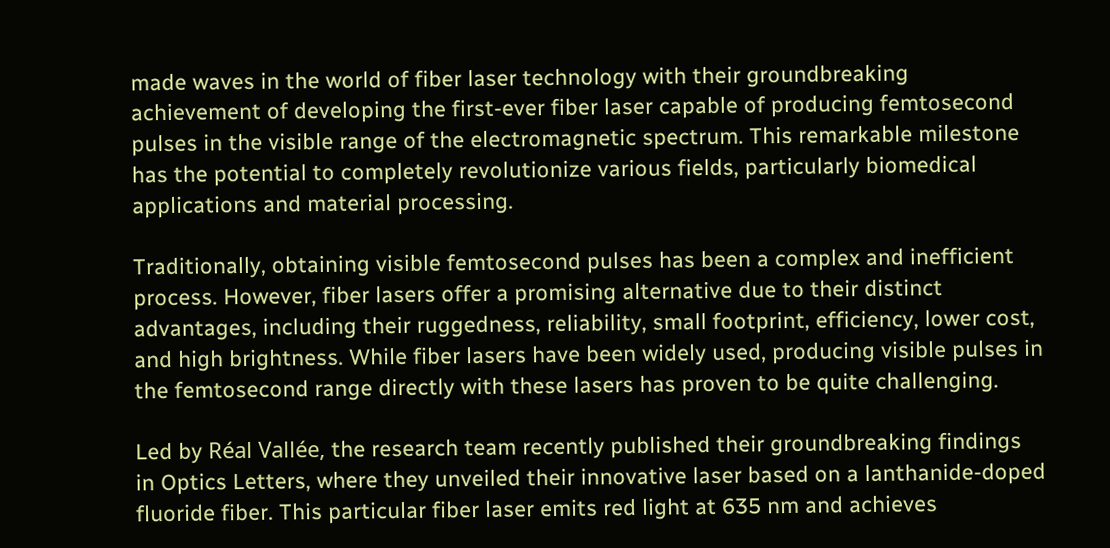made waves in the world of fiber laser technology with their groundbreaking achievement of developing the first-ever fiber laser capable of producing femtosecond pulses in the visible range of the electromagnetic spectrum. This remarkable milestone has the potential to completely revolutionize various fields, particularly biomedical applications and material processing.

Traditionally, obtaining visible femtosecond pulses has been a complex and inefficient process. However, fiber lasers offer a promising alternative due to their distinct advantages, including their ruggedness, reliability, small footprint, efficiency, lower cost, and high brightness. While fiber lasers have been widely used, producing visible pulses in the femtosecond range directly with these lasers has proven to be quite challenging.

Led by Réal Vallée, the research team recently published their groundbreaking findings in Optics Letters, where they unveiled their innovative laser based on a lanthanide-doped fluoride fiber. This particular fiber laser emits red light at 635 nm and achieves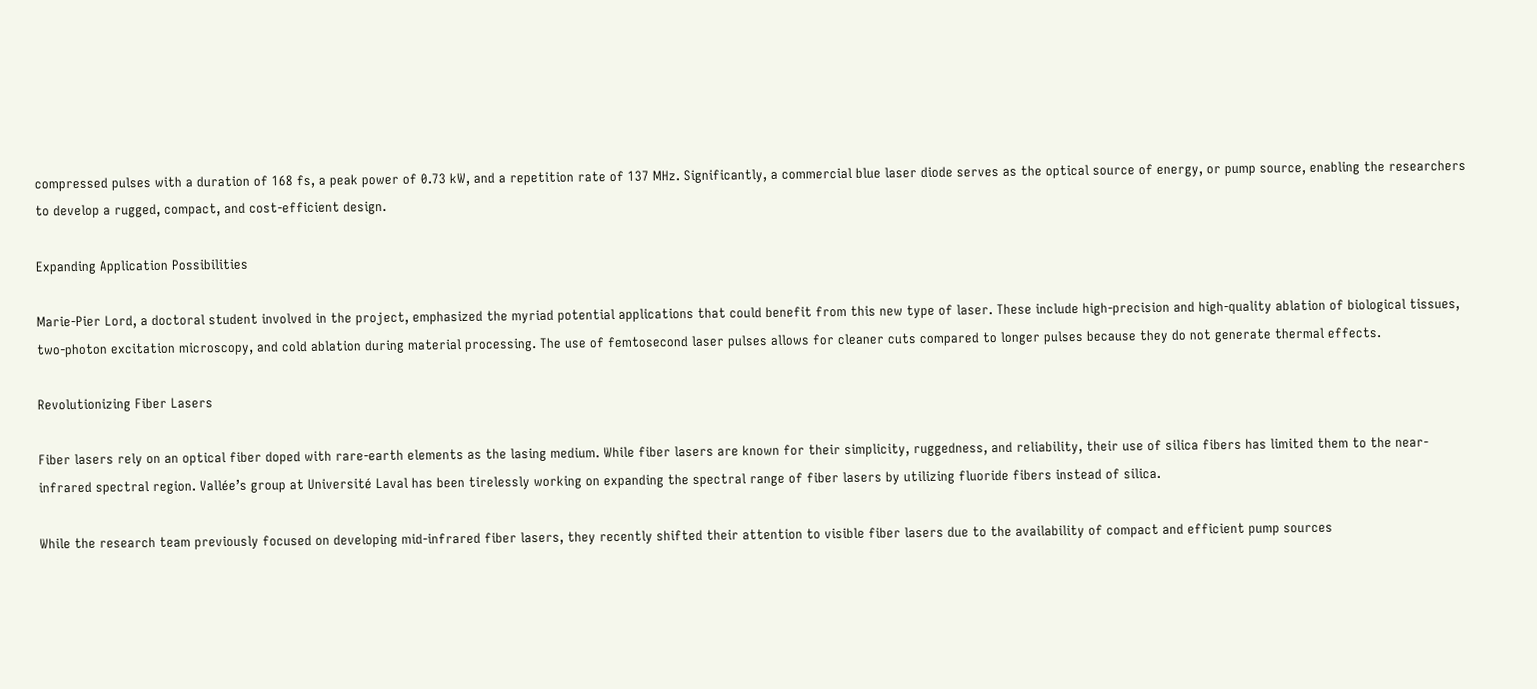compressed pulses with a duration of 168 fs, a peak power of 0.73 kW, and a repetition rate of 137 MHz. Significantly, a commercial blue laser diode serves as the optical source of energy, or pump source, enabling the researchers to develop a rugged, compact, and cost-efficient design.

Expanding Application Possibilities

Marie-Pier Lord, a doctoral student involved in the project, emphasized the myriad potential applications that could benefit from this new type of laser. These include high-precision and high-quality ablation of biological tissues, two-photon excitation microscopy, and cold ablation during material processing. The use of femtosecond laser pulses allows for cleaner cuts compared to longer pulses because they do not generate thermal effects.

Revolutionizing Fiber Lasers

Fiber lasers rely on an optical fiber doped with rare-earth elements as the lasing medium. While fiber lasers are known for their simplicity, ruggedness, and reliability, their use of silica fibers has limited them to the near-infrared spectral region. Vallée’s group at Université Laval has been tirelessly working on expanding the spectral range of fiber lasers by utilizing fluoride fibers instead of silica.

While the research team previously focused on developing mid-infrared fiber lasers, they recently shifted their attention to visible fiber lasers due to the availability of compact and efficient pump sources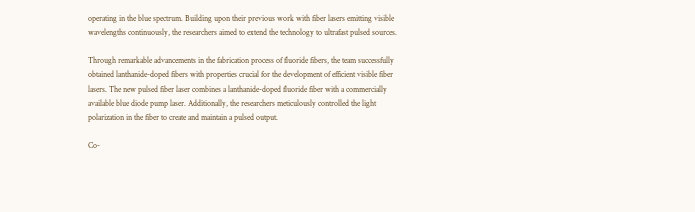operating in the blue spectrum. Building upon their previous work with fiber lasers emitting visible wavelengths continuously, the researchers aimed to extend the technology to ultrafast pulsed sources.

Through remarkable advancements in the fabrication process of fluoride fibers, the team successfully obtained lanthanide-doped fibers with properties crucial for the development of efficient visible fiber lasers. The new pulsed fiber laser combines a lanthanide-doped fluoride fiber with a commercially available blue diode pump laser. Additionally, the researchers meticulously controlled the light polarization in the fiber to create and maintain a pulsed output.

Co-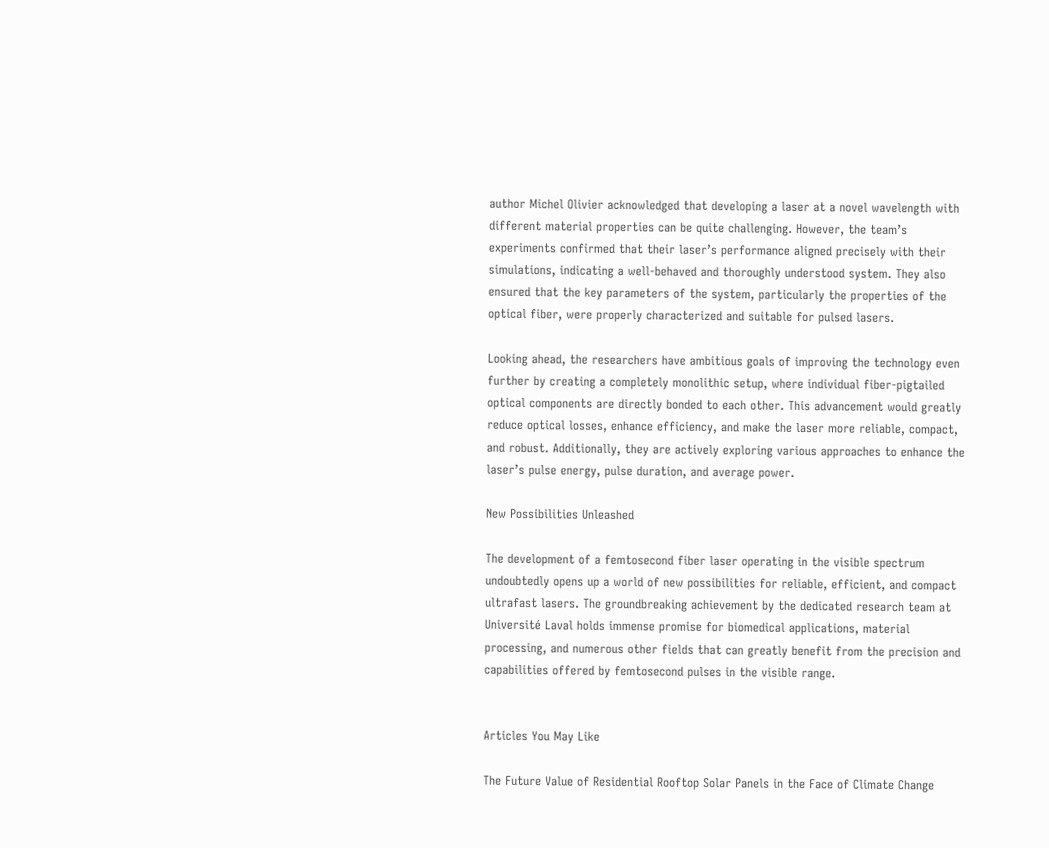author Michel Olivier acknowledged that developing a laser at a novel wavelength with different material properties can be quite challenging. However, the team’s experiments confirmed that their laser’s performance aligned precisely with their simulations, indicating a well-behaved and thoroughly understood system. They also ensured that the key parameters of the system, particularly the properties of the optical fiber, were properly characterized and suitable for pulsed lasers.

Looking ahead, the researchers have ambitious goals of improving the technology even further by creating a completely monolithic setup, where individual fiber-pigtailed optical components are directly bonded to each other. This advancement would greatly reduce optical losses, enhance efficiency, and make the laser more reliable, compact, and robust. Additionally, they are actively exploring various approaches to enhance the laser’s pulse energy, pulse duration, and average power.

New Possibilities Unleashed

The development of a femtosecond fiber laser operating in the visible spectrum undoubtedly opens up a world of new possibilities for reliable, efficient, and compact ultrafast lasers. The groundbreaking achievement by the dedicated research team at Université Laval holds immense promise for biomedical applications, material processing, and numerous other fields that can greatly benefit from the precision and capabilities offered by femtosecond pulses in the visible range.


Articles You May Like

The Future Value of Residential Rooftop Solar Panels in the Face of Climate Change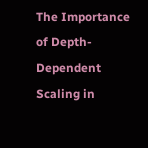The Importance of Depth-Dependent Scaling in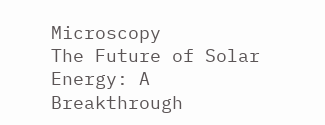Microscopy
The Future of Solar Energy: A Breakthrough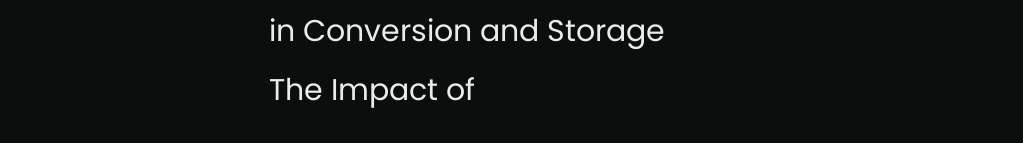in Conversion and Storage
The Impact of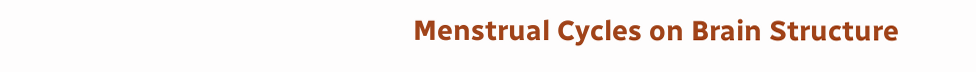Menstrual Cycles on Brain Structure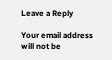Leave a Reply

Your email address will not be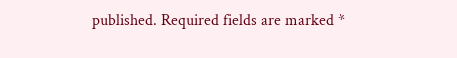published. Required fields are marked *